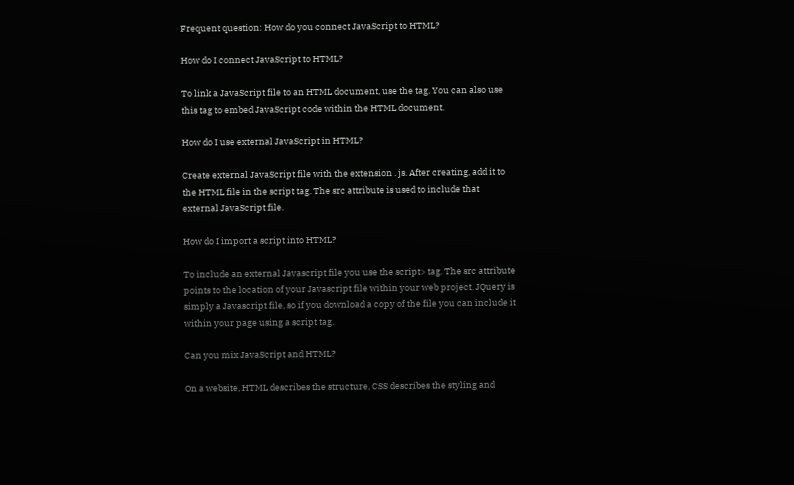Frequent question: How do you connect JavaScript to HTML?

How do I connect JavaScript to HTML?

To link a JavaScript file to an HTML document, use the tag. You can also use this tag to embed JavaScript code within the HTML document.

How do I use external JavaScript in HTML?

Create external JavaScript file with the extension . js. After creating, add it to the HTML file in the script tag. The src attribute is used to include that external JavaScript file.

How do I import a script into HTML?

To include an external Javascript file you use the script> tag. The src attribute points to the location of your Javascript file within your web project. JQuery is simply a Javascript file, so if you download a copy of the file you can include it within your page using a script tag.

Can you mix JavaScript and HTML?

On a website, HTML describes the structure, CSS describes the styling and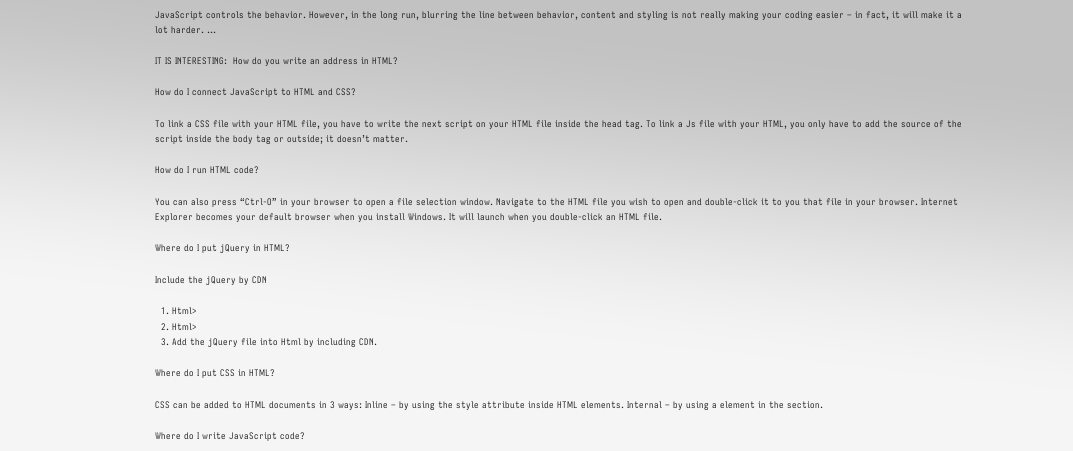JavaScript controls the behavior. However, in the long run, blurring the line between behavior, content and styling is not really making your coding easier – in fact, it will make it a lot harder. …

IT IS INTERESTING:  How do you write an address in HTML?

How do I connect JavaScript to HTML and CSS?

To link a CSS file with your HTML file, you have to write the next script on your HTML file inside the head tag. To link a Js file with your HTML, you only have to add the source of the script inside the body tag or outside; it doesn’t matter.

How do I run HTML code?

You can also press “Ctrl-O” in your browser to open a file selection window. Navigate to the HTML file you wish to open and double-click it to you that file in your browser. Internet Explorer becomes your default browser when you install Windows. It will launch when you double-click an HTML file.

Where do I put jQuery in HTML?

Include the jQuery by CDN

  1. Html>
  2. Html>
  3. Add the jQuery file into Html by including CDN.

Where do I put CSS in HTML?

CSS can be added to HTML documents in 3 ways: Inline – by using the style attribute inside HTML elements. Internal – by using a element in the section.

Where do I write JavaScript code?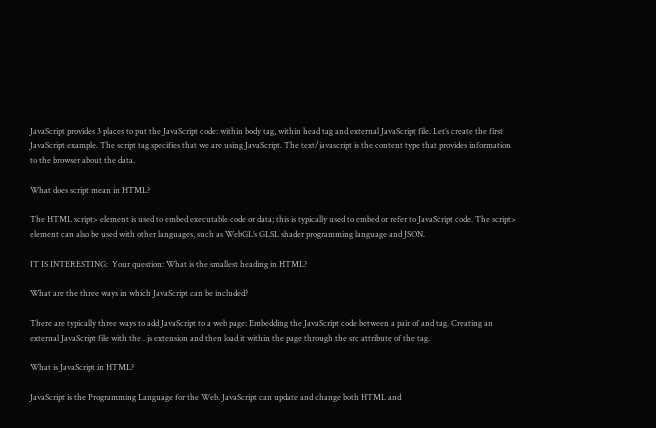JavaScript provides 3 places to put the JavaScript code: within body tag, within head tag and external JavaScript file. Let’s create the first JavaScript example. The script tag specifies that we are using JavaScript. The text/javascript is the content type that provides information to the browser about the data.

What does script mean in HTML?

The HTML script> element is used to embed executable code or data; this is typically used to embed or refer to JavaScript code. The script> element can also be used with other languages, such as WebGL’s GLSL shader programming language and JSON.

IT IS INTERESTING:  Your question: What is the smallest heading in HTML?

What are the three ways in which JavaScript can be included?

There are typically three ways to add JavaScript to a web page: Embedding the JavaScript code between a pair of and tag. Creating an external JavaScript file with the . js extension and then load it within the page through the src attribute of the tag.

What is JavaScript in HTML?

JavaScript is the Programming Language for the Web. JavaScript can update and change both HTML and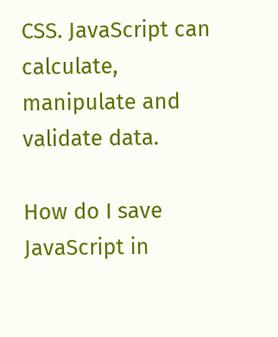CSS. JavaScript can calculate, manipulate and validate data.

How do I save JavaScript in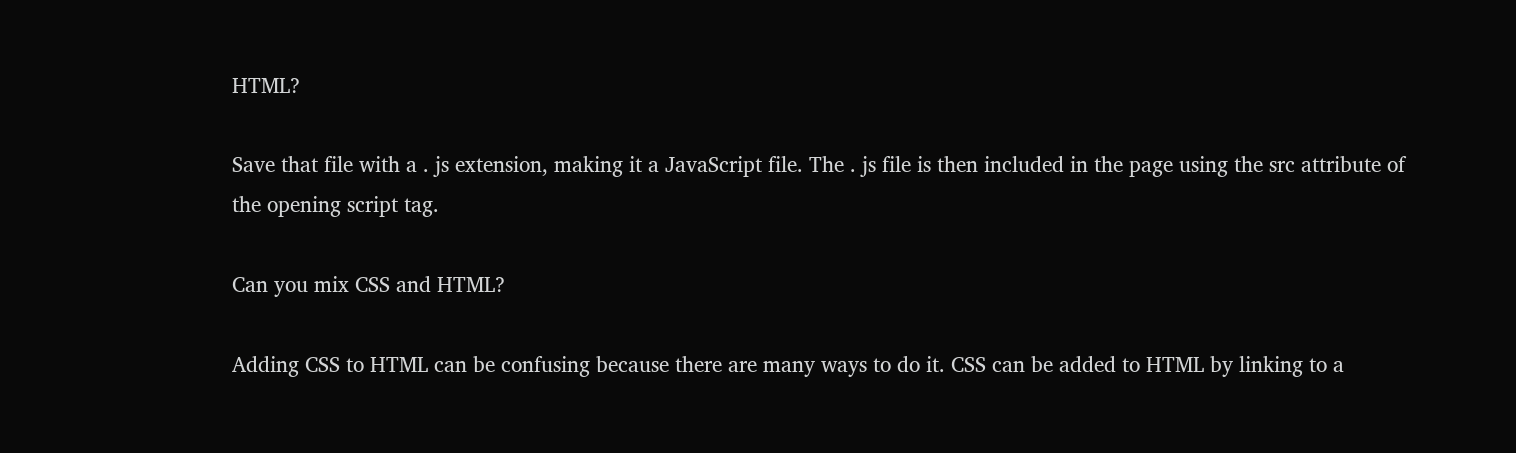HTML?

Save that file with a . js extension, making it a JavaScript file. The . js file is then included in the page using the src attribute of the opening script tag.

Can you mix CSS and HTML?

Adding CSS to HTML can be confusing because there are many ways to do it. CSS can be added to HTML by linking to a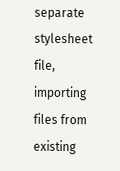separate stylesheet file, importing files from existing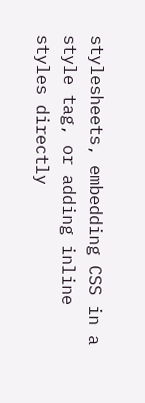stylesheets, embedding CSS in a style tag, or adding inline styles directly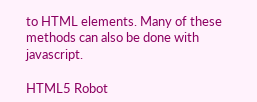to HTML elements. Many of these methods can also be done with javascript.

HTML5 Robot